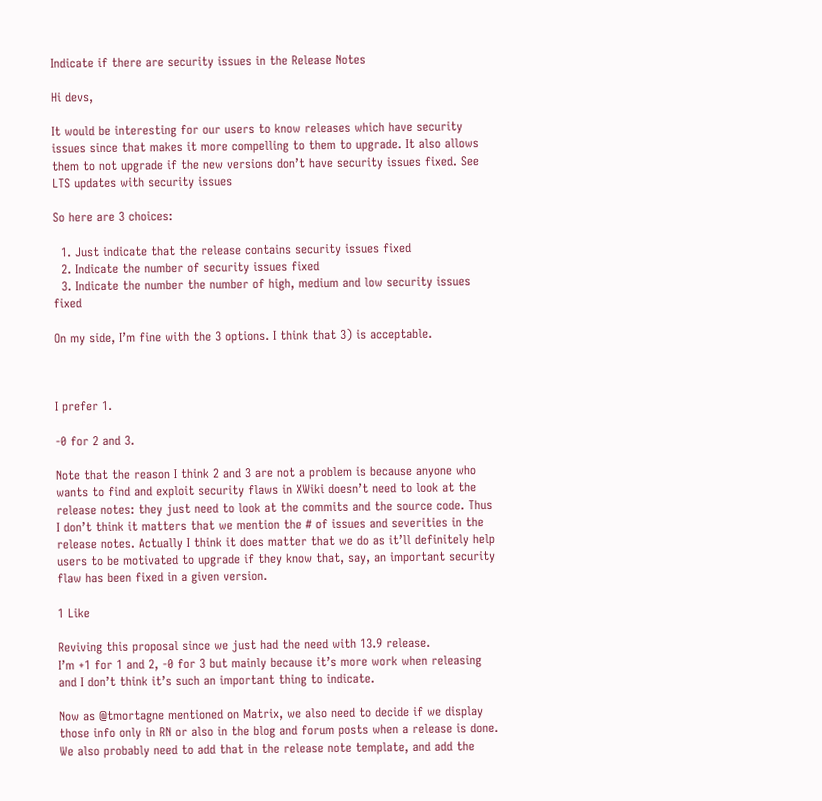Indicate if there are security issues in the Release Notes

Hi devs,

It would be interesting for our users to know releases which have security issues since that makes it more compelling to them to upgrade. It also allows them to not upgrade if the new versions don’t have security issues fixed. See LTS updates with security issues

So here are 3 choices:

  1. Just indicate that the release contains security issues fixed
  2. Indicate the number of security issues fixed
  3. Indicate the number the number of high, medium and low security issues fixed

On my side, I’m fine with the 3 options. I think that 3) is acceptable.



I prefer 1.

-0 for 2 and 3.

Note that the reason I think 2 and 3 are not a problem is because anyone who wants to find and exploit security flaws in XWiki doesn’t need to look at the release notes: they just need to look at the commits and the source code. Thus I don’t think it matters that we mention the # of issues and severities in the release notes. Actually I think it does matter that we do as it’ll definitely help users to be motivated to upgrade if they know that, say, an important security flaw has been fixed in a given version.

1 Like

Reviving this proposal since we just had the need with 13.9 release.
I’m +1 for 1 and 2, -0 for 3 but mainly because it’s more work when releasing and I don’t think it’s such an important thing to indicate.

Now as @tmortagne mentioned on Matrix, we also need to decide if we display those info only in RN or also in the blog and forum posts when a release is done.
We also probably need to add that in the release note template, and add the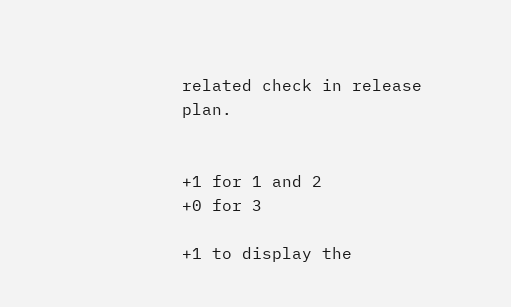related check in release plan.


+1 for 1 and 2
+0 for 3

+1 to display the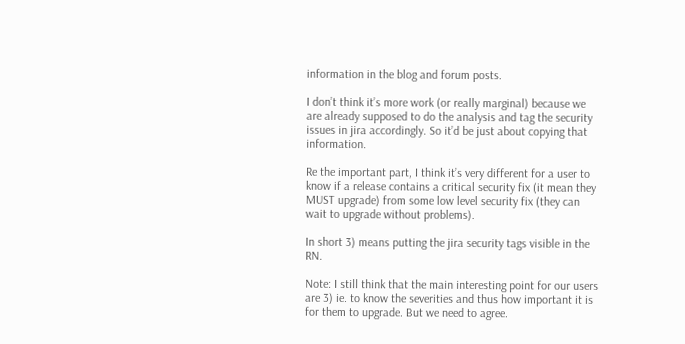information in the blog and forum posts.

I don’t think it’s more work (or really marginal) because we are already supposed to do the analysis and tag the security issues in jira accordingly. So it’d be just about copying that information.

Re the important part, I think it’s very different for a user to know if a release contains a critical security fix (it mean they MUST upgrade) from some low level security fix (they can wait to upgrade without problems).

In short 3) means putting the jira security tags visible in the RN.

Note: I still think that the main interesting point for our users are 3) ie. to know the severities and thus how important it is for them to upgrade. But we need to agree.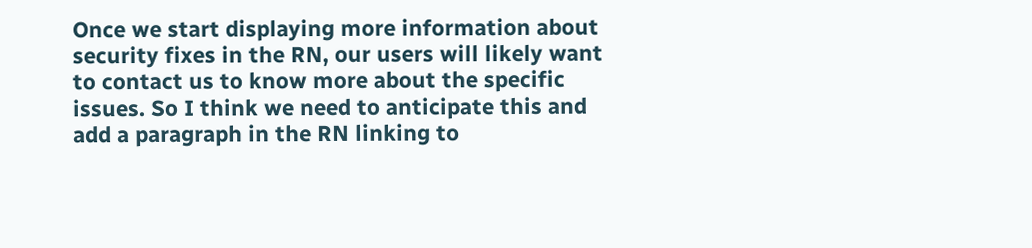Once we start displaying more information about security fixes in the RN, our users will likely want to contact us to know more about the specific issues. So I think we need to anticipate this and add a paragraph in the RN linking to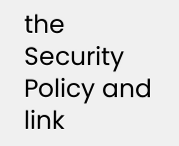the Security Policy and link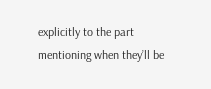explicitly to the part mentioning when they’ll be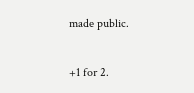made public.

+1 for 2.